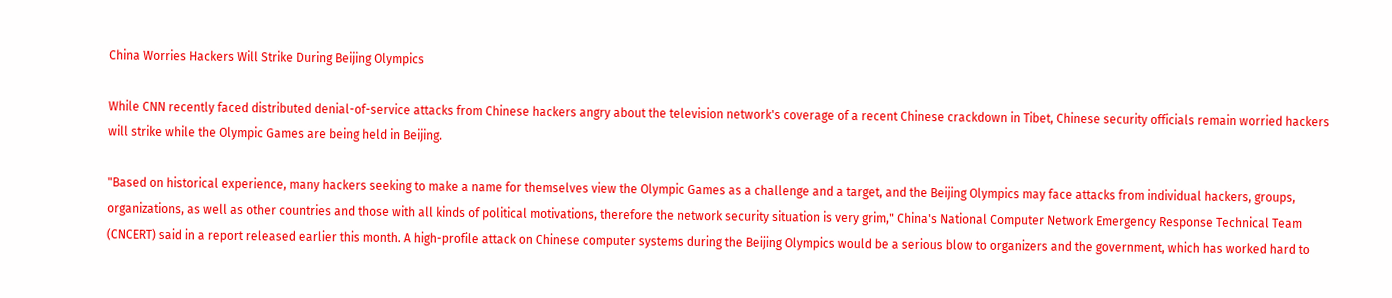China Worries Hackers Will Strike During Beijing Olympics

While CNN recently faced distributed denial-of-service attacks from Chinese hackers angry about the television network's coverage of a recent Chinese crackdown in Tibet, Chinese security officials remain worried hackers will strike while the Olympic Games are being held in Beijing.

"Based on historical experience, many hackers seeking to make a name for themselves view the Olympic Games as a challenge and a target, and the Beijing Olympics may face attacks from individual hackers, groups, organizations, as well as other countries and those with all kinds of political motivations, therefore the network security situation is very grim," China's National Computer Network Emergency Response Technical Team (CNCERT) said in a report released earlier this month. A high-profile attack on Chinese computer systems during the Beijing Olympics would be a serious blow to organizers and the government, which has worked hard to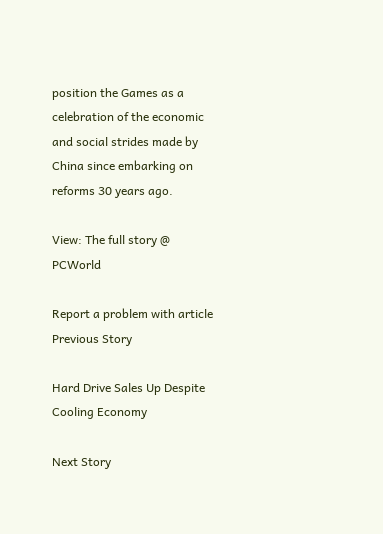position the Games as a celebration of the economic and social strides made by China since embarking on reforms 30 years ago.

View: The full story @ PCWorld

Report a problem with article
Previous Story

Hard Drive Sales Up Despite Cooling Economy

Next Story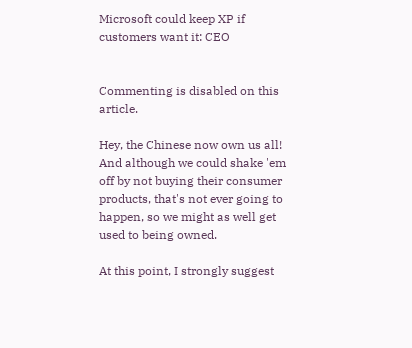Microsoft could keep XP if customers want it: CEO


Commenting is disabled on this article.

Hey, the Chinese now own us all! And although we could shake 'em off by not buying their consumer products, that's not ever going to happen, so we might as well get used to being owned.

At this point, I strongly suggest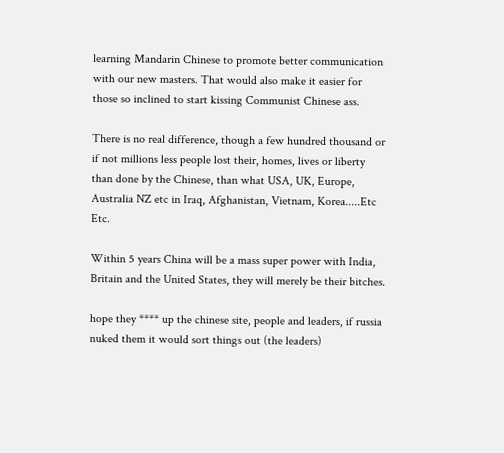learning Mandarin Chinese to promote better communication with our new masters. That would also make it easier for those so inclined to start kissing Communist Chinese ass.

There is no real difference, though a few hundred thousand or if not millions less people lost their, homes, lives or liberty
than done by the Chinese, than what USA, UK, Europe, Australia NZ etc in Iraq, Afghanistan, Vietnam, Korea.....Etc Etc.

Within 5 years China will be a mass super power with India, Britain and the United States, they will merely be their bitches.

hope they **** up the chinese site, people and leaders, if russia nuked them it would sort things out (the leaders)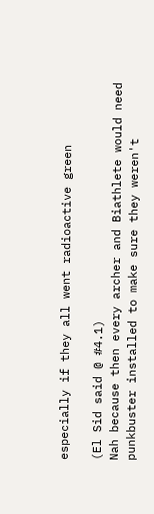especially if they all went radioactive green

(El Sid said @ #4.1)
Nah because then every archer and Biathlete would need punkbuster installed to make sure they weren't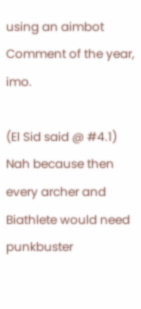using an aimbot
Comment of the year, imo.

(El Sid said @ #4.1)
Nah because then every archer and Biathlete would need punkbuster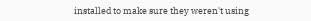installed to make sure they weren't using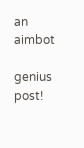an aimbot

genius post!